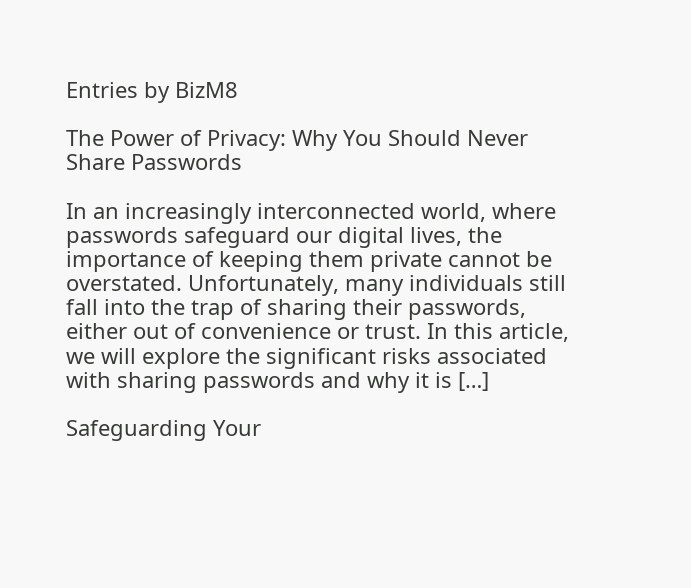Entries by BizM8

The Power of Privacy: Why You Should Never Share Passwords

In an increasingly interconnected world, where passwords safeguard our digital lives, the importance of keeping them private cannot be overstated. Unfortunately, many individuals still fall into the trap of sharing their passwords, either out of convenience or trust. In this article, we will explore the significant risks associated with sharing passwords and why it is […]

Safeguarding Your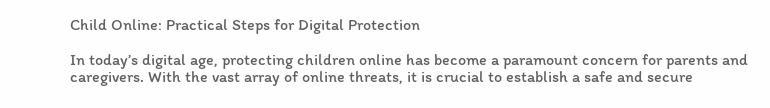Child Online: Practical Steps for Digital Protection

In today’s digital age, protecting children online has become a paramount concern for parents and caregivers. With the vast array of online threats, it is crucial to establish a safe and secure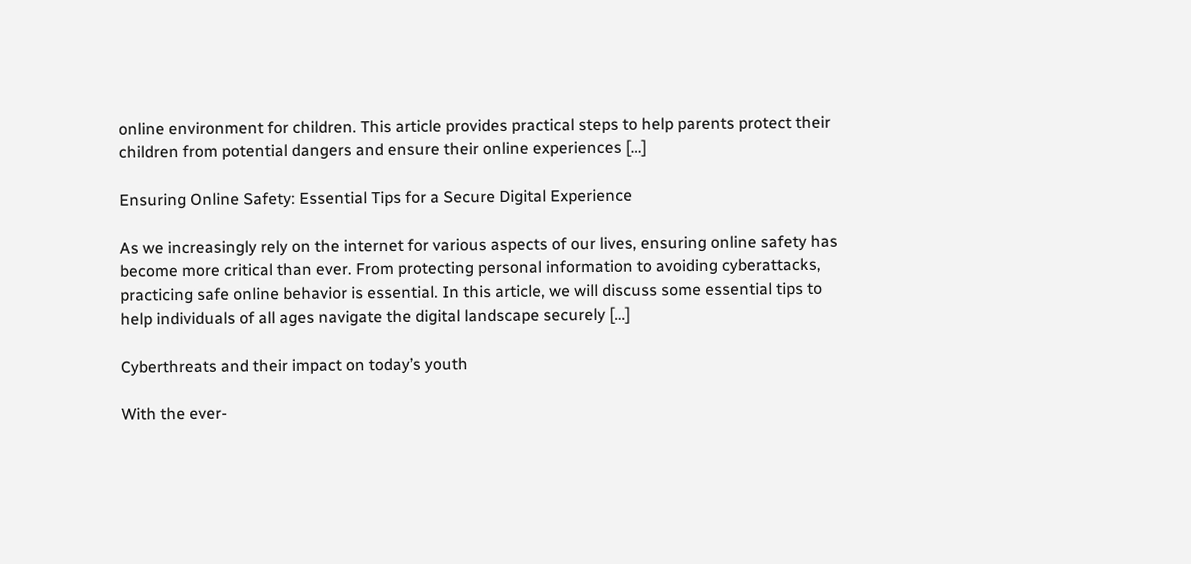online environment for children. This article provides practical steps to help parents protect their children from potential dangers and ensure their online experiences […]

Ensuring Online Safety: Essential Tips for a Secure Digital Experience

As we increasingly rely on the internet for various aspects of our lives, ensuring online safety has become more critical than ever. From protecting personal information to avoiding cyberattacks, practicing safe online behavior is essential. In this article, we will discuss some essential tips to help individuals of all ages navigate the digital landscape securely […]

Cyberthreats and their impact on today’s youth

With the ever-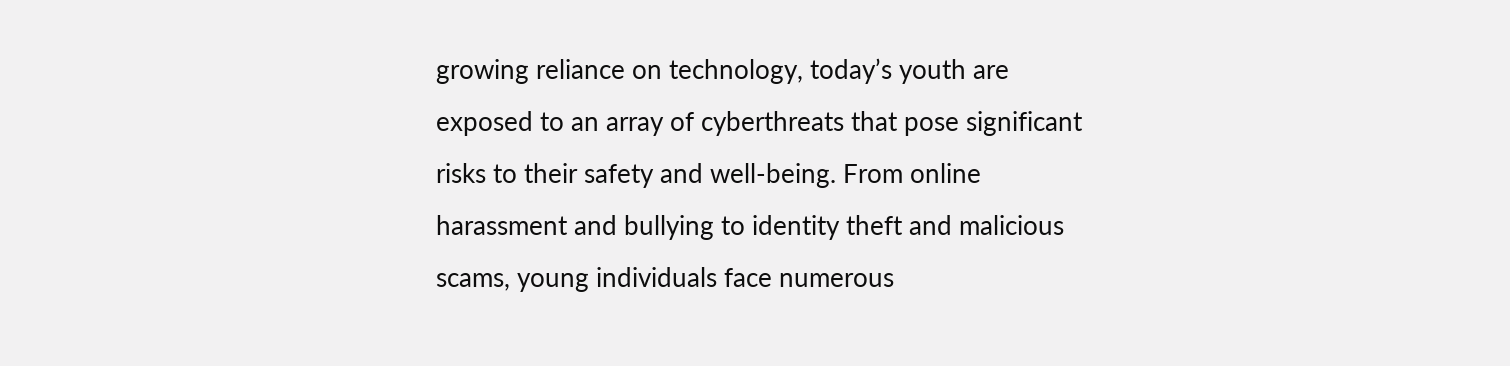growing reliance on technology, today’s youth are exposed to an array of cyberthreats that pose significant risks to their safety and well-being. From online harassment and bullying to identity theft and malicious scams, young individuals face numerous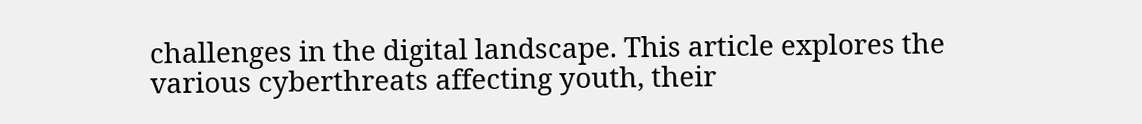challenges in the digital landscape. This article explores the various cyberthreats affecting youth, their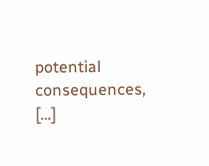potential consequences, […]